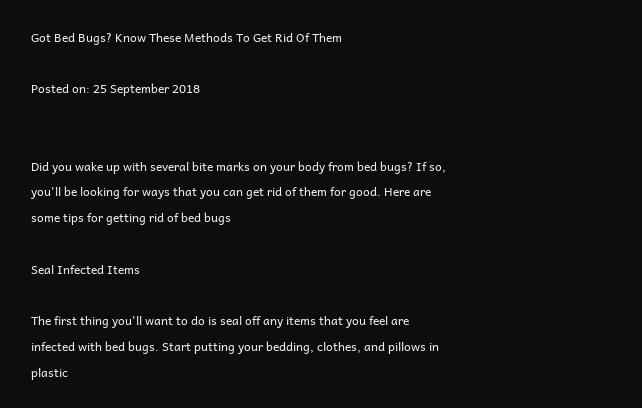Got Bed Bugs? Know These Methods To Get Rid Of Them

Posted on: 25 September 2018


Did you wake up with several bite marks on your body from bed bugs? If so, you'll be looking for ways that you can get rid of them for good. Here are some tips for getting rid of bed bugs

Seal Infected Items

The first thing you'll want to do is seal off any items that you feel are infected with bed bugs. Start putting your bedding, clothes, and pillows in plastic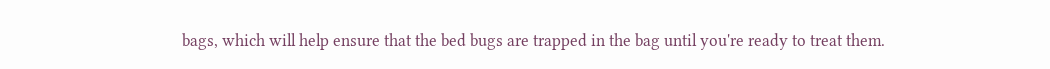bags, which will help ensure that the bed bugs are trapped in the bag until you're ready to treat them.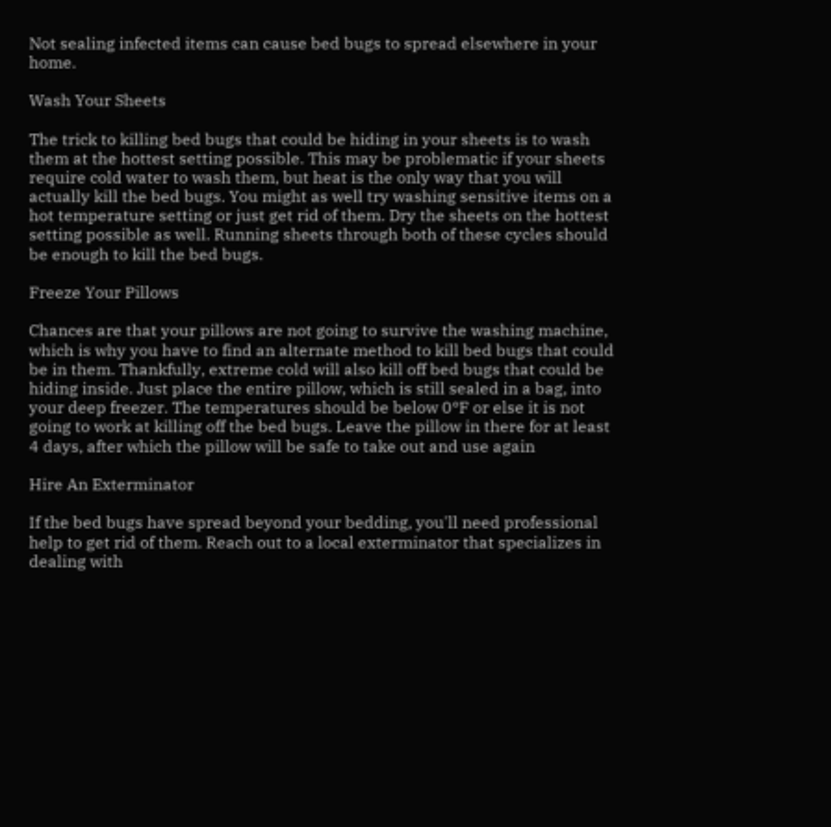Not sealing infected items can cause bed bugs to spread elsewhere in your home.

Wash Your Sheets

The trick to killing bed bugs that could be hiding in your sheets is to wash them at the hottest setting possible. This may be problematic if your sheets require cold water to wash them, but heat is the only way that you will actually kill the bed bugs. You might as well try washing sensitive items on a hot temperature setting or just get rid of them. Dry the sheets on the hottest setting possible as well. Running sheets through both of these cycles should be enough to kill the bed bugs.

Freeze Your Pillows

Chances are that your pillows are not going to survive the washing machine, which is why you have to find an alternate method to kill bed bugs that could be in them. Thankfully, extreme cold will also kill off bed bugs that could be hiding inside. Just place the entire pillow, which is still sealed in a bag, into your deep freezer. The temperatures should be below 0°F or else it is not going to work at killing off the bed bugs. Leave the pillow in there for at least 4 days, after which the pillow will be safe to take out and use again

Hire An Exterminator

If the bed bugs have spread beyond your bedding, you'll need professional help to get rid of them. Reach out to a local exterminator that specializes in dealing with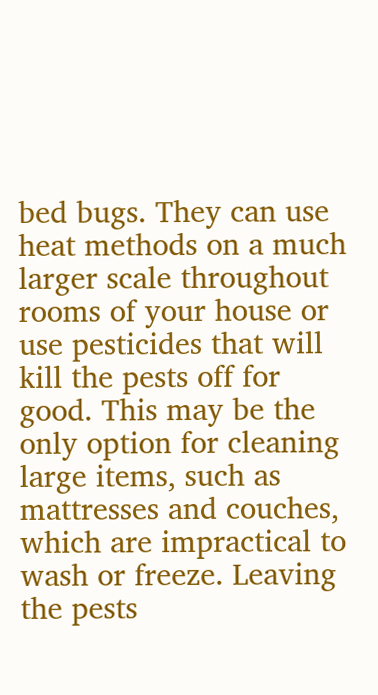bed bugs. They can use heat methods on a much larger scale throughout rooms of your house or use pesticides that will kill the pests off for good. This may be the only option for cleaning large items, such as mattresses and couches, which are impractical to wash or freeze. Leaving the pests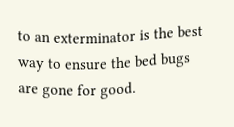to an exterminator is the best way to ensure the bed bugs are gone for good.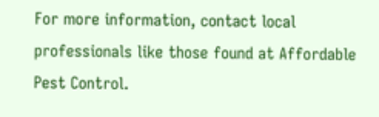For more information, contact local professionals like those found at Affordable Pest Control.